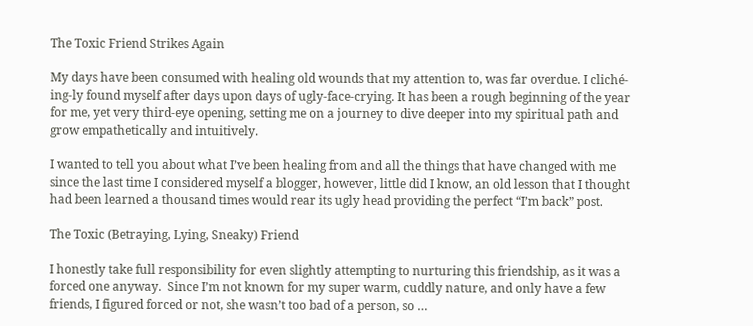The Toxic Friend Strikes Again

My days have been consumed with healing old wounds that my attention to, was far overdue. I cliché-ing-ly found myself after days upon days of ugly-face-crying. It has been a rough beginning of the year for me, yet very third-eye opening, setting me on a journey to dive deeper into my spiritual path and grow empathetically and intuitively.

I wanted to tell you about what I’ve been healing from and all the things that have changed with me since the last time I considered myself a blogger, however, little did I know, an old lesson that I thought had been learned a thousand times would rear its ugly head providing the perfect “I’m back” post.

The Toxic (Betraying, Lying, Sneaky) Friend

I honestly take full responsibility for even slightly attempting to nurturing this friendship, as it was a forced one anyway.  Since I’m not known for my super warm, cuddly nature, and only have a few friends, I figured forced or not, she wasn’t too bad of a person, so …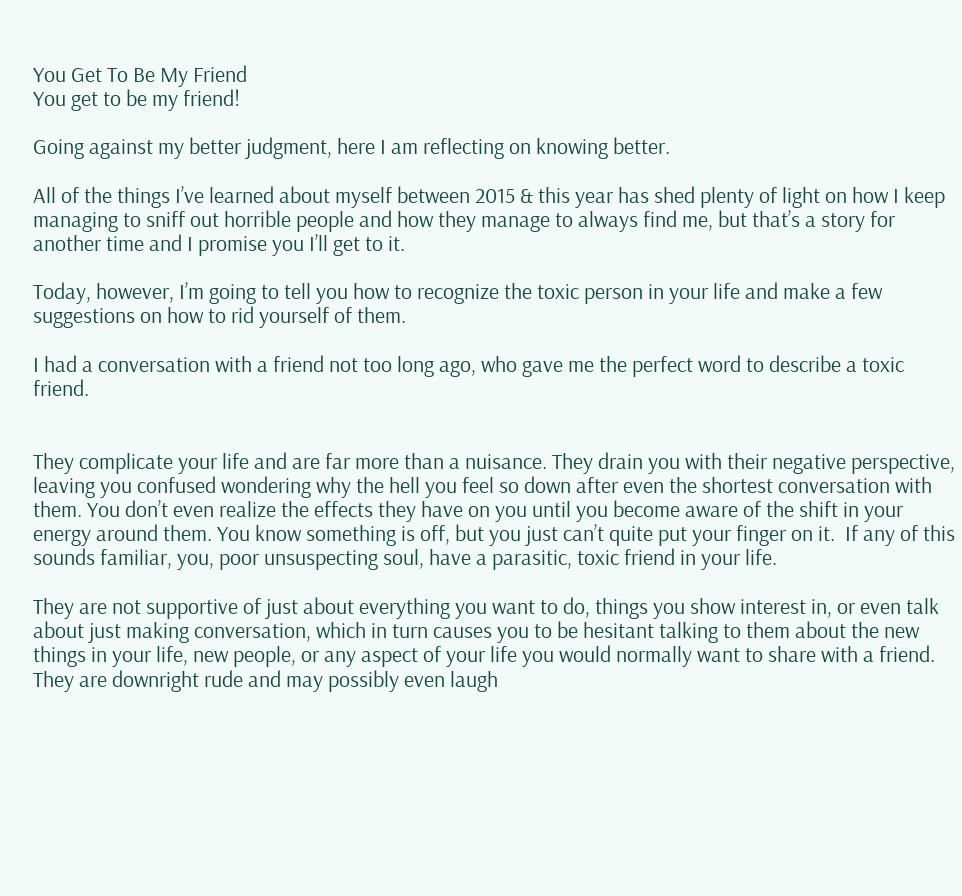You Get To Be My Friend
You get to be my friend!

Going against my better judgment, here I am reflecting on knowing better.

All of the things I’ve learned about myself between 2015 & this year has shed plenty of light on how I keep managing to sniff out horrible people and how they manage to always find me, but that’s a story for another time and I promise you I’ll get to it.

Today, however, I’m going to tell you how to recognize the toxic person in your life and make a few suggestions on how to rid yourself of them.

I had a conversation with a friend not too long ago, who gave me the perfect word to describe a toxic friend.


They complicate your life and are far more than a nuisance. They drain you with their negative perspective, leaving you confused wondering why the hell you feel so down after even the shortest conversation with them. You don’t even realize the effects they have on you until you become aware of the shift in your energy around them. You know something is off, but you just can’t quite put your finger on it.  If any of this sounds familiar, you, poor unsuspecting soul, have a parasitic, toxic friend in your life.

They are not supportive of just about everything you want to do, things you show interest in, or even talk about just making conversation, which in turn causes you to be hesitant talking to them about the new things in your life, new people, or any aspect of your life you would normally want to share with a friend. They are downright rude and may possibly even laugh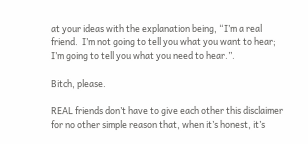at your ideas with the explanation being, “I’m a real friend.  I’m not going to tell you what you want to hear; I’m going to tell you what you need to hear.”.

Bitch, please.

REAL friends don’t have to give each other this disclaimer for no other simple reason that, when it’s honest, it’s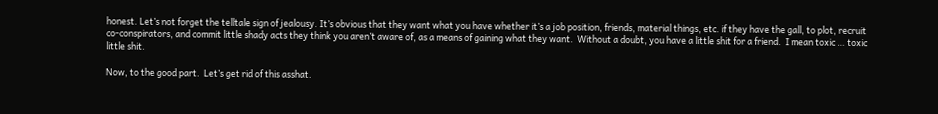honest. Let’s not forget the telltale sign of jealousy. It’s obvious that they want what you have whether it’s a job position, friends, material things, etc. if they have the gall, to plot, recruit co-conspirators, and commit little shady acts they think you aren’t aware of, as a means of gaining what they want.  Without a doubt, you have a little shit for a friend.  I mean toxic … toxic little shit.

Now, to the good part.  Let’s get rid of this asshat.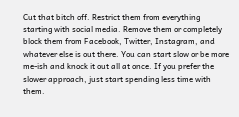Cut that bitch off. Restrict them from everything starting with social media. Remove them or completely block them from Facebook, Twitter, Instagram, and whatever else is out there. You can start slow or be more me-ish and knock it out all at once. If you prefer the slower approach, just start spending less time with them.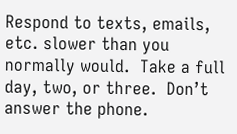Respond to texts, emails, etc. slower than you normally would.  Take a full day, two, or three.  Don’t answer the phone.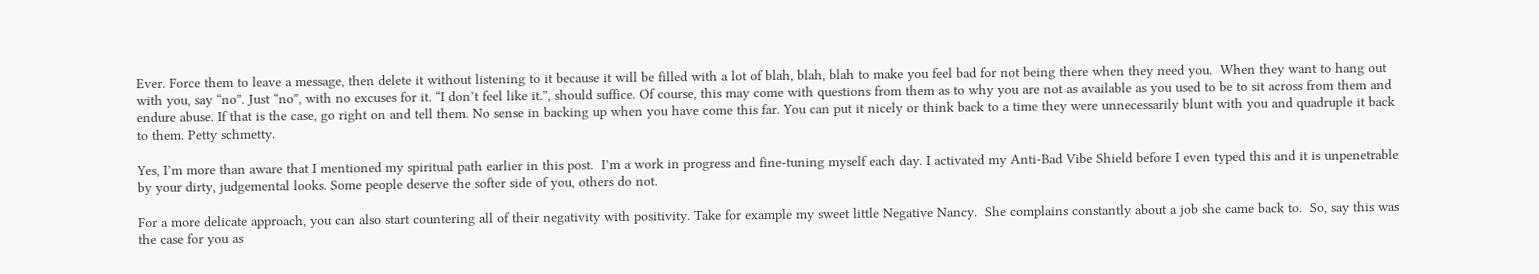Ever. Force them to leave a message, then delete it without listening to it because it will be filled with a lot of blah, blah, blah to make you feel bad for not being there when they need you.  When they want to hang out with you, say “no”. Just “no”, with no excuses for it. “I don’t feel like it.”, should suffice. Of course, this may come with questions from them as to why you are not as available as you used to be to sit across from them and endure abuse. If that is the case, go right on and tell them. No sense in backing up when you have come this far. You can put it nicely or think back to a time they were unnecessarily blunt with you and quadruple it back to them. Petty schmetty.

Yes, I’m more than aware that I mentioned my spiritual path earlier in this post.  I’m a work in progress and fine-tuning myself each day. I activated my Anti-Bad Vibe Shield before I even typed this and it is unpenetrable by your dirty, judgemental looks. Some people deserve the softer side of you, others do not.

For a more delicate approach, you can also start countering all of their negativity with positivity. Take for example my sweet little Negative Nancy.  She complains constantly about a job she came back to.  So, say this was the case for you as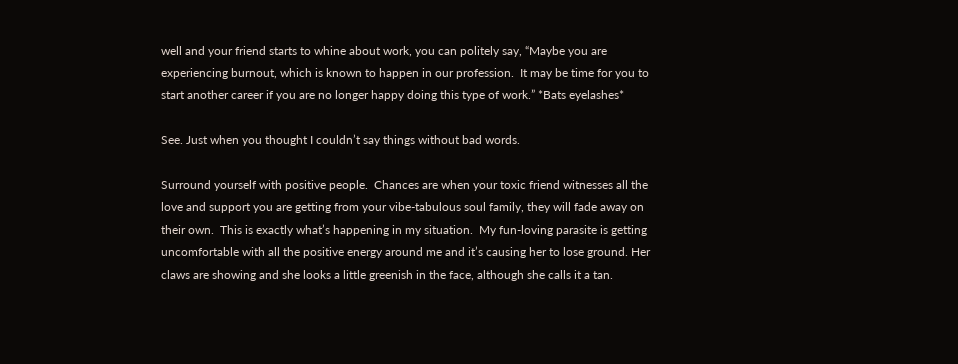well and your friend starts to whine about work, you can politely say, “Maybe you are experiencing burnout, which is known to happen in our profession.  It may be time for you to start another career if you are no longer happy doing this type of work.” *Bats eyelashes*

See. Just when you thought I couldn’t say things without bad words.

Surround yourself with positive people.  Chances are when your toxic friend witnesses all the love and support you are getting from your vibe-tabulous soul family, they will fade away on their own.  This is exactly what’s happening in my situation.  My fun-loving parasite is getting uncomfortable with all the positive energy around me and it’s causing her to lose ground. Her claws are showing and she looks a little greenish in the face, although she calls it a tan.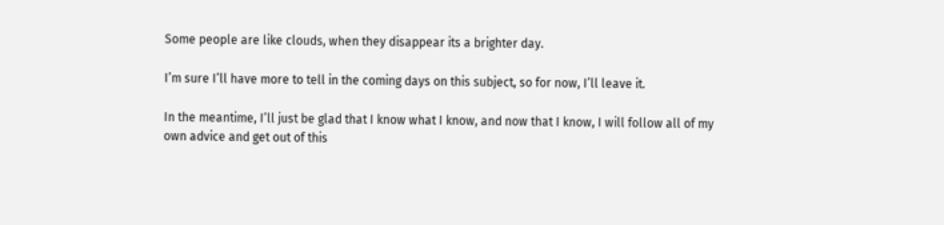Some people are like clouds, when they disappear its a brighter day.

I’m sure I’ll have more to tell in the coming days on this subject, so for now, I’ll leave it.

In the meantime, I’ll just be glad that I know what I know, and now that I know, I will follow all of my own advice and get out of this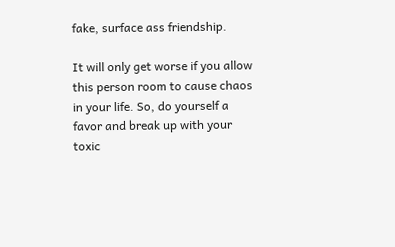fake, surface ass friendship.

It will only get worse if you allow this person room to cause chaos in your life. So, do yourself a favor and break up with your toxic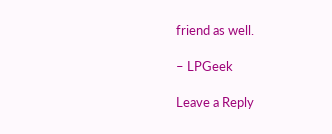friend as well.

– LPGeek

Leave a Reply